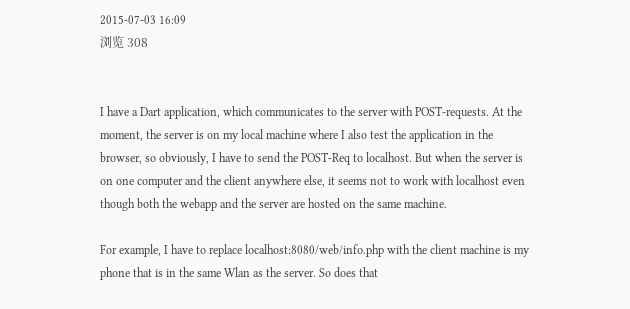2015-07-03 16:09
浏览 308


I have a Dart application, which communicates to the server with POST-requests. At the moment, the server is on my local machine where I also test the application in the browser, so obviously, I have to send the POST-Req to localhost. But when the server is on one computer and the client anywhere else, it seems not to work with localhost even though both the webapp and the server are hosted on the same machine.

For example, I have to replace localhost:8080/web/info.php with the client machine is my phone that is in the same Wlan as the server. So does that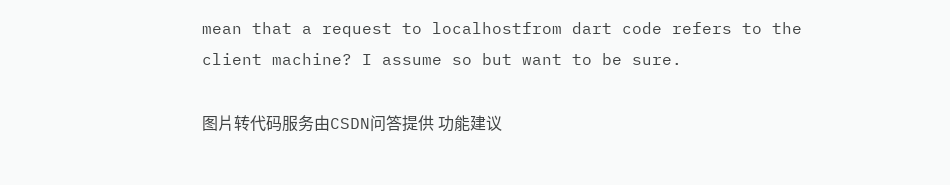mean that a request to localhostfrom dart code refers to the client machine? I assume so but want to be sure.

图片转代码服务由CSDN问答提供 功能建议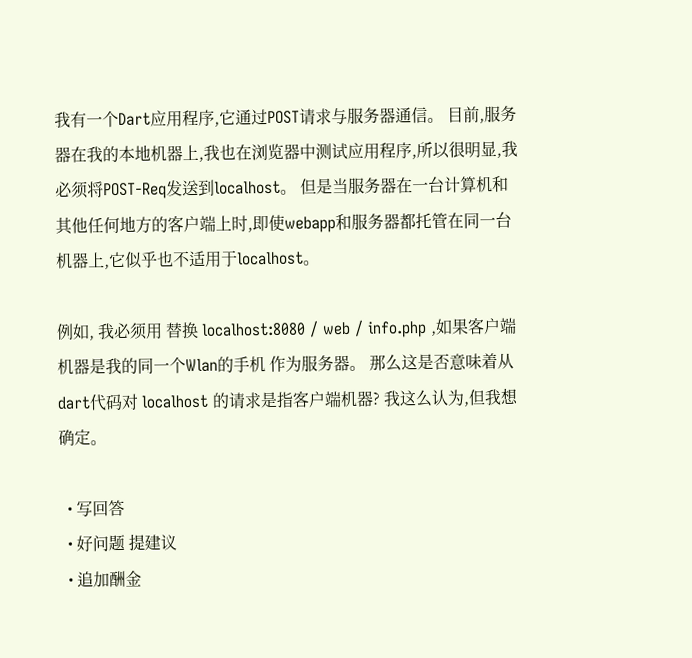我有一个Dart应用程序,它通过POST请求与服务器通信。 目前,服务器在我的本地机器上,我也在浏览器中测试应用程序,所以很明显,我必须将POST-Req发送到localhost。 但是当服务器在一台计算机和其他任何地方的客户端上时,即使webapp和服务器都托管在同一台机器上,它似乎也不适用于localhost。

例如, 我必须用 替换 localhost:8080 / web / info.php ,如果客户端机器是我的同一个Wlan的手机 作为服务器。 那么这是否意味着从dart代码对 localhost 的请求是指客户端机器? 我这么认为,但我想确定。

  • 写回答
  • 好问题 提建议
  • 追加酬金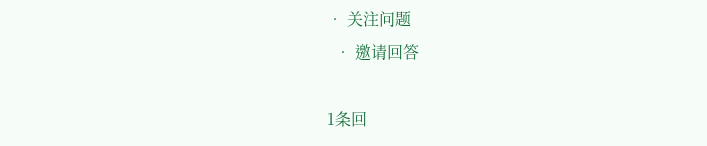• 关注问题
  • 邀请回答

1条回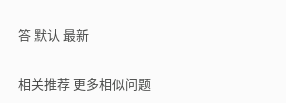答 默认 最新

相关推荐 更多相似问题